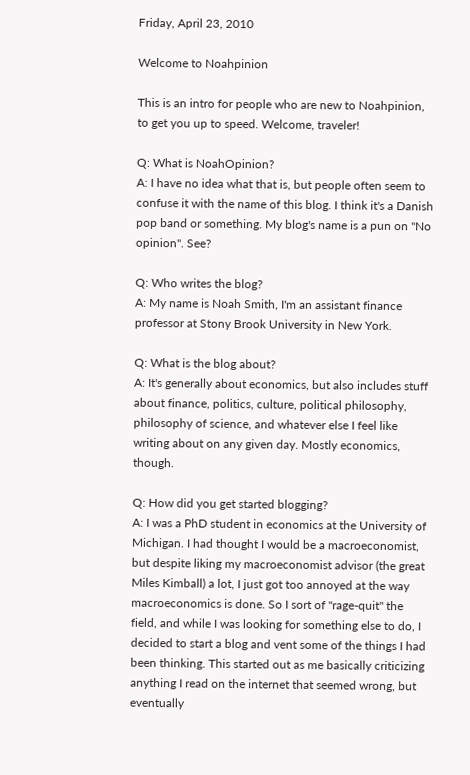Friday, April 23, 2010

Welcome to Noahpinion

This is an intro for people who are new to Noahpinion, to get you up to speed. Welcome, traveler!

Q: What is NoahOpinion?
A: I have no idea what that is, but people often seem to confuse it with the name of this blog. I think it's a Danish pop band or something. My blog's name is a pun on "No opinion". See?

Q: Who writes the blog?
A: My name is Noah Smith, I'm an assistant finance professor at Stony Brook University in New York.

Q: What is the blog about?
A: It's generally about economics, but also includes stuff about finance, politics, culture, political philosophy, philosophy of science, and whatever else I feel like writing about on any given day. Mostly economics, though.

Q: How did you get started blogging?
A: I was a PhD student in economics at the University of Michigan. I had thought I would be a macroeconomist, but despite liking my macroeconomist advisor (the great Miles Kimball) a lot, I just got too annoyed at the way macroeconomics is done. So I sort of "rage-quit" the field, and while I was looking for something else to do, I decided to start a blog and vent some of the things I had been thinking. This started out as me basically criticizing anything I read on the internet that seemed wrong, but eventually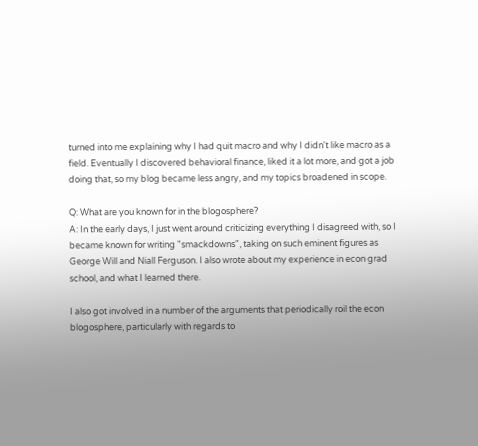turned into me explaining why I had quit macro and why I didn't like macro as a field. Eventually I discovered behavioral finance, liked it a lot more, and got a job doing that, so my blog became less angry, and my topics broadened in scope.

Q: What are you known for in the blogosphere?
A: In the early days, I just went around criticizing everything I disagreed with, so I became known for writing "smackdowns", taking on such eminent figures as George Will and Niall Ferguson. I also wrote about my experience in econ grad school, and what I learned there.

I also got involved in a number of the arguments that periodically roil the econ blogosphere, particularly with regards to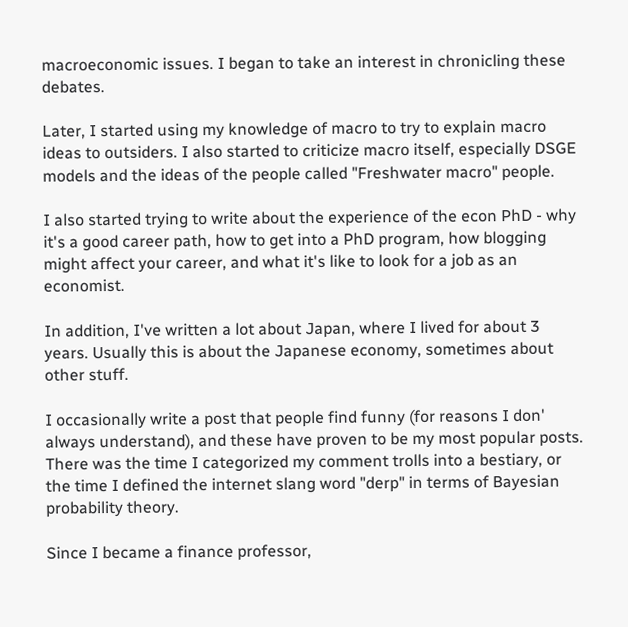macroeconomic issues. I began to take an interest in chronicling these debates.

Later, I started using my knowledge of macro to try to explain macro ideas to outsiders. I also started to criticize macro itself, especially DSGE models and the ideas of the people called "Freshwater macro" people.

I also started trying to write about the experience of the econ PhD - why it's a good career path, how to get into a PhD program, how blogging might affect your career, and what it's like to look for a job as an economist.

In addition, I've written a lot about Japan, where I lived for about 3 years. Usually this is about the Japanese economy, sometimes about other stuff.

I occasionally write a post that people find funny (for reasons I don' always understand), and these have proven to be my most popular posts. There was the time I categorized my comment trolls into a bestiary, or the time I defined the internet slang word "derp" in terms of Bayesian probability theory.

Since I became a finance professor,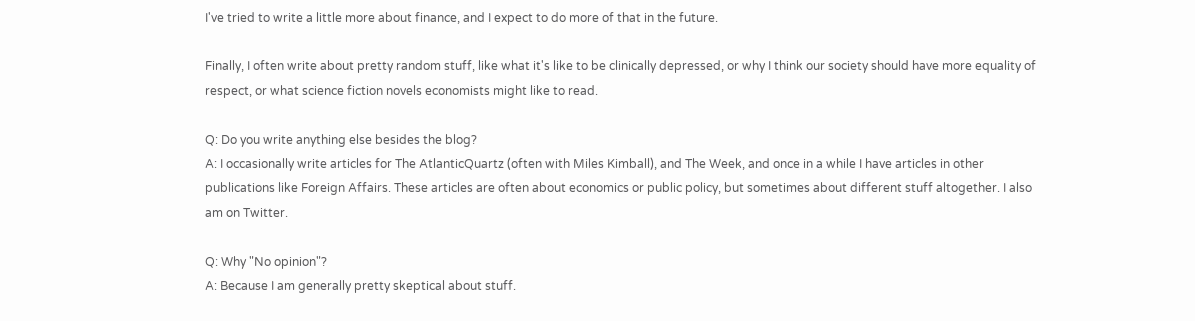I've tried to write a little more about finance, and I expect to do more of that in the future.

Finally, I often write about pretty random stuff, like what it's like to be clinically depressed, or why I think our society should have more equality of respect, or what science fiction novels economists might like to read.

Q: Do you write anything else besides the blog?
A: I occasionally write articles for The AtlanticQuartz (often with Miles Kimball), and The Week, and once in a while I have articles in other publications like Foreign Affairs. These articles are often about economics or public policy, but sometimes about different stuff altogether. I also am on Twitter.

Q: Why "No opinion"?
A: Because I am generally pretty skeptical about stuff.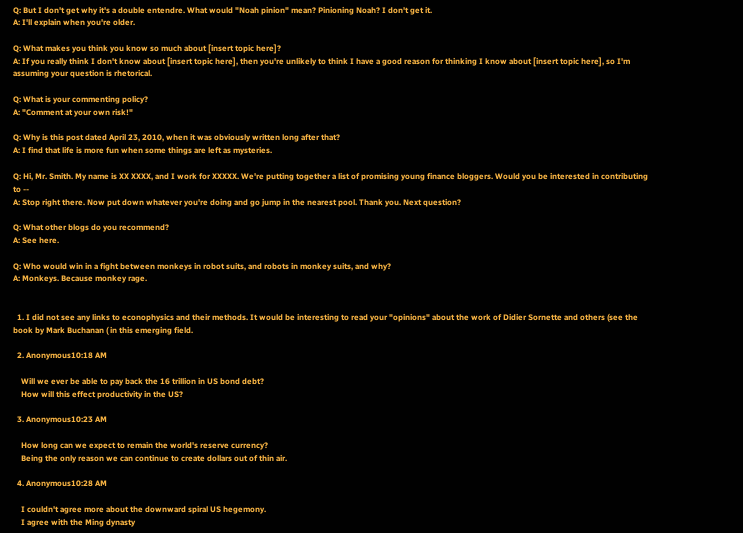Q: But I don't get why it's a double entendre. What would "Noah pinion" mean? Pinioning Noah? I don't get it.
A: I'll explain when you're older.

Q: What makes you think you know so much about [insert topic here]?
A: If you really think I don't know about [insert topic here], then you're unlikely to think I have a good reason for thinking I know about [insert topic here], so I'm assuming your question is rhetorical.

Q: What is your commenting policy?
A: "Comment at your own risk!"

Q: Why is this post dated April 23, 2010, when it was obviously written long after that?
A: I find that life is more fun when some things are left as mysteries.

Q: Hi, Mr. Smith. My name is XX XXXX, and I work for XXXXX. We're putting together a list of promising young finance bloggers. Would you be interested in contributing to --
A: Stop right there. Now put down whatever you're doing and go jump in the nearest pool. Thank you. Next question?

Q: What other blogs do you recommend?
A: See here.

Q: Who would win in a fight between monkeys in robot suits, and robots in monkey suits, and why?
A: Monkeys. Because monkey rage.


  1. I did not see any links to econophysics and their methods. It would be interesting to read your "opinions" about the work of Didier Sornette and others (see the book by Mark Buchanan ( in this emerging field.

  2. Anonymous10:18 AM

    Will we ever be able to pay back the 16 trillion in US bond debt?
    How will this effect productivity in the US?

  3. Anonymous10:23 AM

    How long can we expect to remain the world's reserve currency?
    Being the only reason we can continue to create dollars out of thin air.

  4. Anonymous10:28 AM

    I couldn't agree more about the downward spiral US hegemony.
    I agree with the Ming dynasty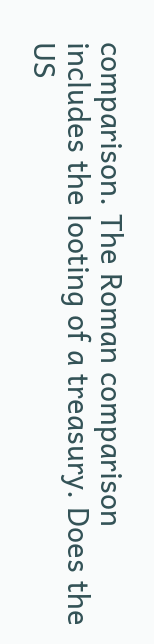comparison. The Roman comparison includes the looting of a treasury. Does the US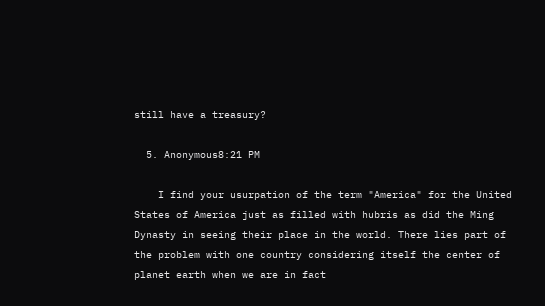still have a treasury?

  5. Anonymous8:21 PM

    I find your usurpation of the term "America" for the United States of America just as filled with hubris as did the Ming Dynasty in seeing their place in the world. There lies part of the problem with one country considering itself the center of planet earth when we are in fact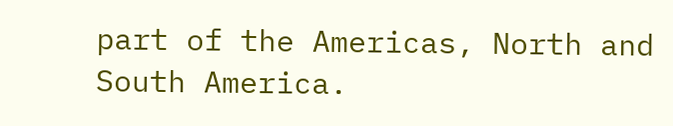part of the Americas, North and South America.